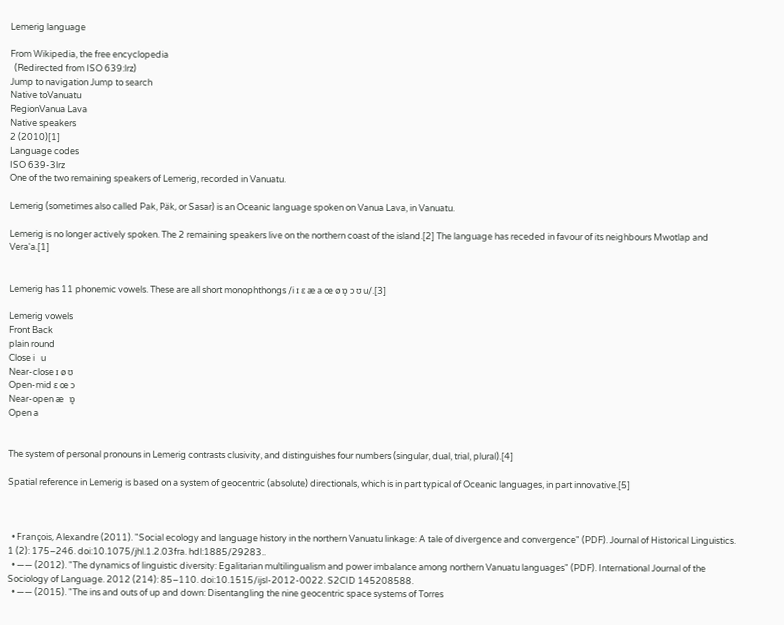Lemerig language

From Wikipedia, the free encyclopedia
  (Redirected from ISO 639:lrz)
Jump to navigation Jump to search
Native toVanuatu
RegionVanua Lava
Native speakers
2 (2010)[1]
Language codes
ISO 639-3lrz
One of the two remaining speakers of Lemerig, recorded in Vanuatu.

Lemerig (sometimes also called Pak, Päk, or Sasar) is an Oceanic language spoken on Vanua Lava, in Vanuatu.

Lemerig is no longer actively spoken. The 2 remaining speakers live on the northern coast of the island.[2] The language has receded in favour of its neighbours Mwotlap and Vera'a.[1]


Lemerig has 11 phonemic vowels. These are all short monophthongs /i ɪ ɛ æ a œ ø ɒ̝ ɔ ʊ u/.[3]

Lemerig vowels
Front Back
plain round
Close i   u
Near-close ɪ ø ʊ
Open-mid ɛ œ ɔ
Near-open æ   ɒ̝
Open a


The system of personal pronouns in Lemerig contrasts clusivity, and distinguishes four numbers (singular, dual, trial, plural).[4]

Spatial reference in Lemerig is based on a system of geocentric (absolute) directionals, which is in part typical of Oceanic languages, in part innovative.[5]



  • François, Alexandre (2011). "Social ecology and language history in the northern Vanuatu linkage: A tale of divergence and convergence" (PDF). Journal of Historical Linguistics. 1 (2): 175–246. doi:10.1075/jhl.1.2.03fra. hdl:1885/29283..
  • —— (2012). "The dynamics of linguistic diversity: Egalitarian multilingualism and power imbalance among northern Vanuatu languages" (PDF). International Journal of the Sociology of Language. 2012 (214): 85–110. doi:10.1515/ijsl-2012-0022. S2CID 145208588.
  • —— (2015). "The ins and outs of up and down: Disentangling the nine geocentric space systems of Torres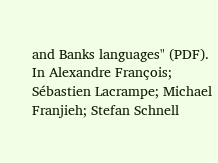and Banks languages" (PDF). In Alexandre François; Sébastien Lacrampe; Michael Franjieh; Stefan Schnell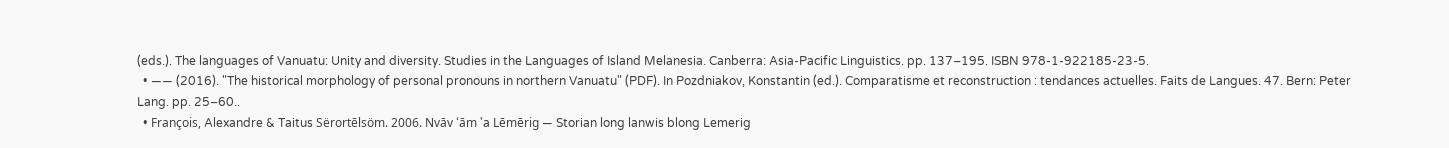(eds.). The languages of Vanuatu: Unity and diversity. Studies in the Languages of Island Melanesia. Canberra: Asia-Pacific Linguistics. pp. 137–195. ISBN 978-1-922185-23-5.
  • —— (2016). "The historical morphology of personal pronouns in northern Vanuatu" (PDF). In Pozdniakov, Konstantin (ed.). Comparatisme et reconstruction : tendances actuelles. Faits de Langues. 47. Bern: Peter Lang. pp. 25–60..
  • François, Alexandre & Taitus Sërortēlsöm. 2006. Nvāv ‘ām 'a Lēmērig — Storian long lanwis blong Lemerig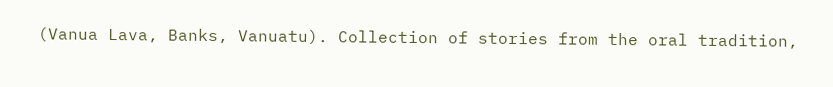(Vanua Lava, Banks, Vanuatu). Collection of stories from the oral tradition,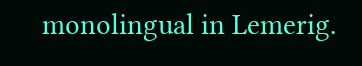monolingual in Lemerig.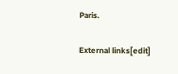Paris.

External links[edit]